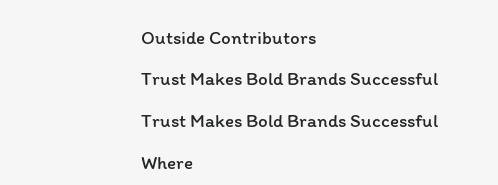Outside Contributors

Trust Makes Bold Brands Successful

Trust Makes Bold Brands Successful

Where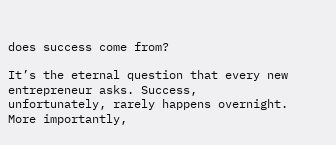does success come from?

It’s the eternal question that every new entrepreneur asks. Success, unfortunately, rarely happens overnight. More importantly,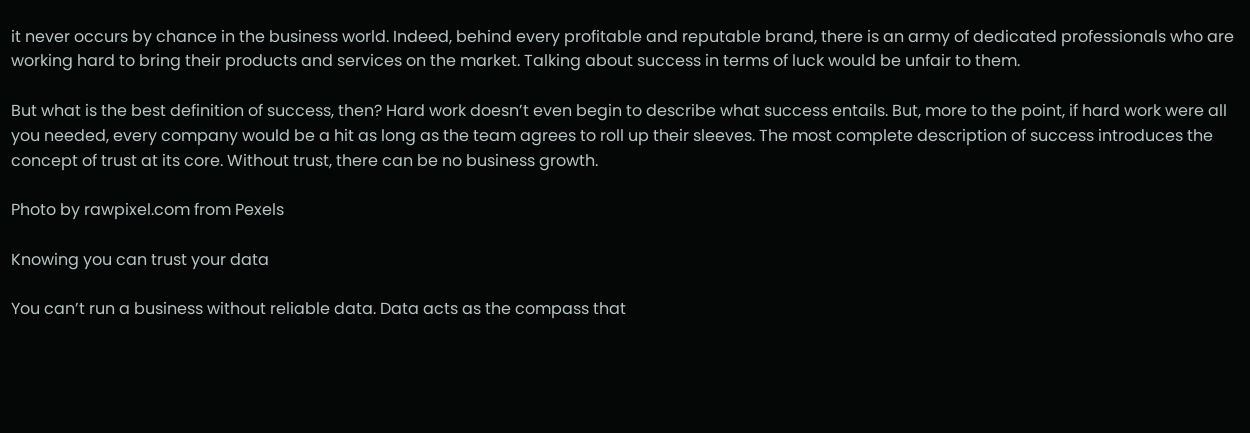it never occurs by chance in the business world. Indeed, behind every profitable and reputable brand, there is an army of dedicated professionals who are working hard to bring their products and services on the market. Talking about success in terms of luck would be unfair to them.

But what is the best definition of success, then? Hard work doesn’t even begin to describe what success entails. But, more to the point, if hard work were all you needed, every company would be a hit as long as the team agrees to roll up their sleeves. The most complete description of success introduces the concept of trust at its core. Without trust, there can be no business growth.

Photo by rawpixel.com from Pexels

Knowing you can trust your data

You can’t run a business without reliable data. Data acts as the compass that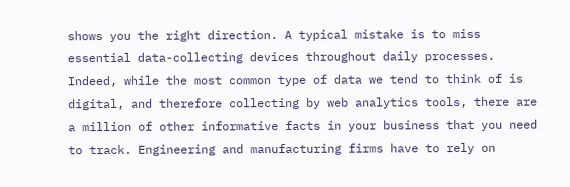shows you the right direction. A typical mistake is to miss essential data-collecting devices throughout daily processes. Indeed, while the most common type of data we tend to think of is digital, and therefore collecting by web analytics tools, there are a million of other informative facts in your business that you need to track. Engineering and manufacturing firms have to rely on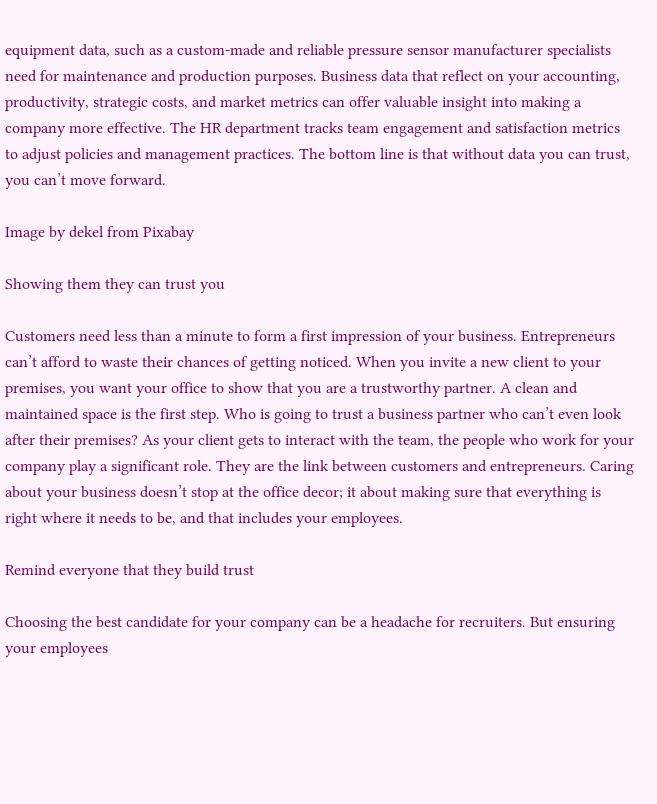equipment data, such as a custom-made and reliable pressure sensor manufacturer specialists need for maintenance and production purposes. Business data that reflect on your accounting, productivity, strategic costs, and market metrics can offer valuable insight into making a company more effective. The HR department tracks team engagement and satisfaction metrics to adjust policies and management practices. The bottom line is that without data you can trust, you can’t move forward.

Image by dekel from Pixabay

Showing them they can trust you

Customers need less than a minute to form a first impression of your business. Entrepreneurs can’t afford to waste their chances of getting noticed. When you invite a new client to your premises, you want your office to show that you are a trustworthy partner. A clean and maintained space is the first step. Who is going to trust a business partner who can’t even look after their premises? As your client gets to interact with the team, the people who work for your company play a significant role. They are the link between customers and entrepreneurs. Caring about your business doesn’t stop at the office decor; it about making sure that everything is right where it needs to be, and that includes your employees.

Remind everyone that they build trust

Choosing the best candidate for your company can be a headache for recruiters. But ensuring your employees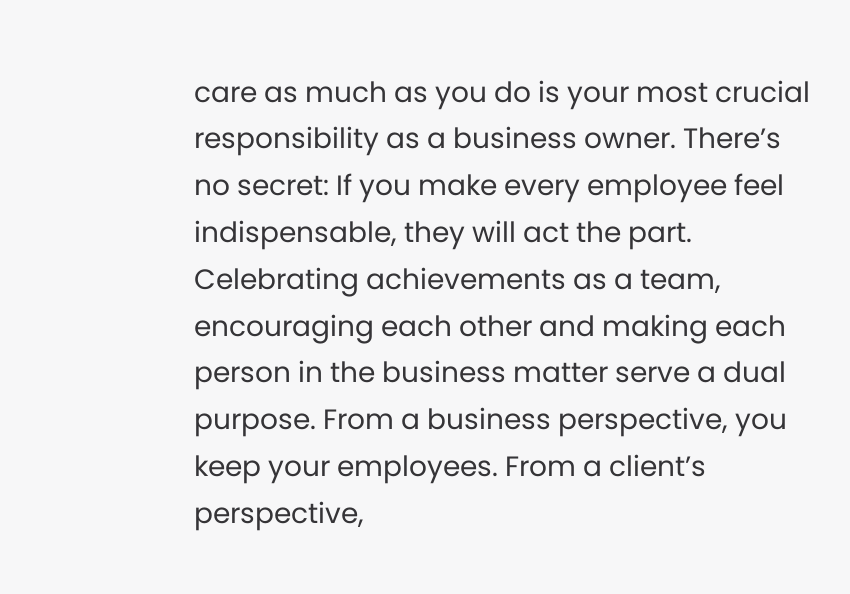care as much as you do is your most crucial responsibility as a business owner. There’s no secret: If you make every employee feel indispensable, they will act the part. Celebrating achievements as a team, encouraging each other and making each person in the business matter serve a dual purpose. From a business perspective, you keep your employees. From a client’s perspective,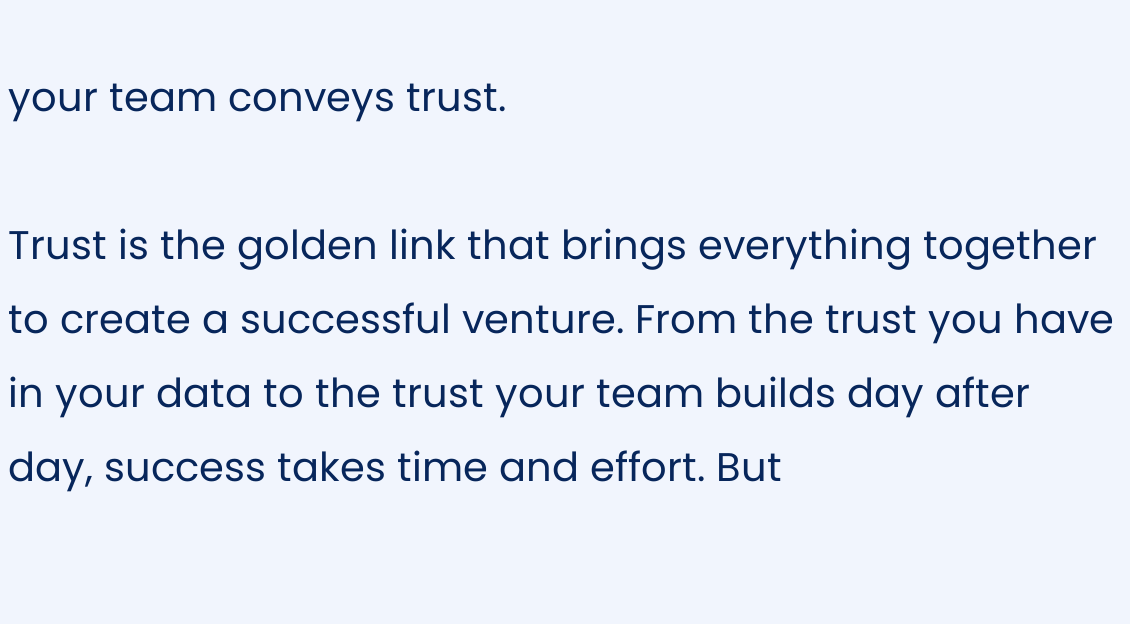your team conveys trust.

Trust is the golden link that brings everything together to create a successful venture. From the trust you have in your data to the trust your team builds day after day, success takes time and effort. But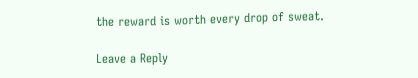the reward is worth every drop of sweat.

Leave a Reply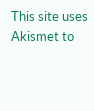This site uses Akismet to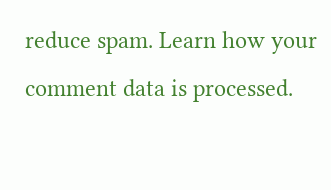reduce spam. Learn how your comment data is processed.